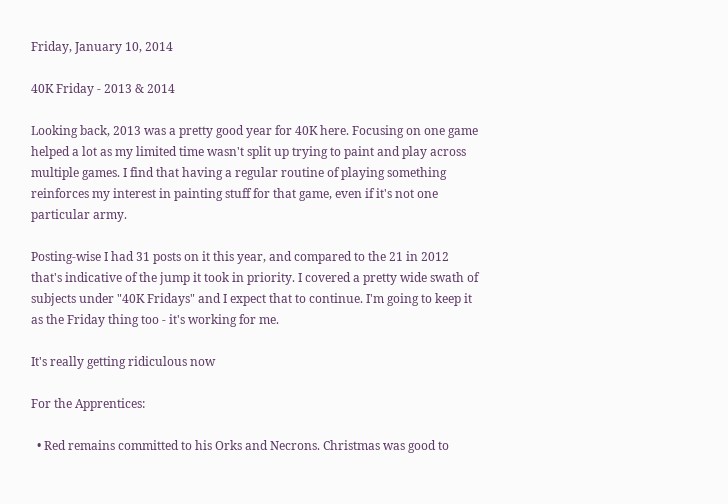Friday, January 10, 2014

40K Friday - 2013 & 2014

Looking back, 2013 was a pretty good year for 40K here. Focusing on one game helped a lot as my limited time wasn't split up trying to paint and play across multiple games. I find that having a regular routine of playing something reinforces my interest in painting stuff for that game, even if it's not one particular army.

Posting-wise I had 31 posts on it this year, and compared to the 21 in 2012 that's indicative of the jump it took in priority. I covered a pretty wide swath of subjects under "40K Fridays" and I expect that to continue. I'm going to keep it as the Friday thing too - it's working for me.

It's really getting ridiculous now

For the Apprentices:

  • Red remains committed to his Orks and Necrons. Christmas was good to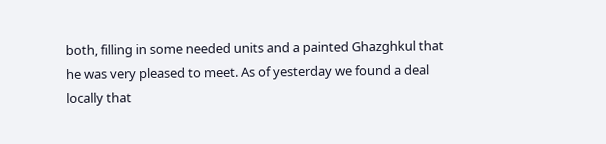both, filling in some needed units and a painted Ghazghkul that he was very pleased to meet. As of yesterday we found a deal locally that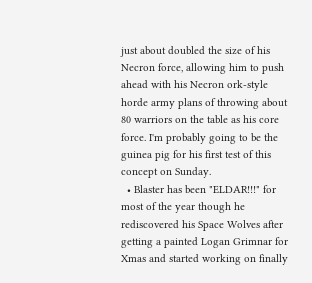just about doubled the size of his Necron force, allowing him to push ahead with his Necron ork-style horde army plans of throwing about 80 warriors on the table as his core force. I'm probably going to be the guinea pig for his first test of this concept on Sunday.
  • Blaster has been "ELDAR!!!" for most of the year though he rediscovered his Space Wolves after getting a painted Logan Grimnar for Xmas and started working on finally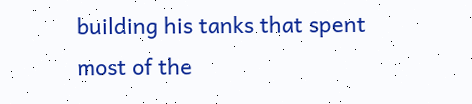building his tanks that spent most of the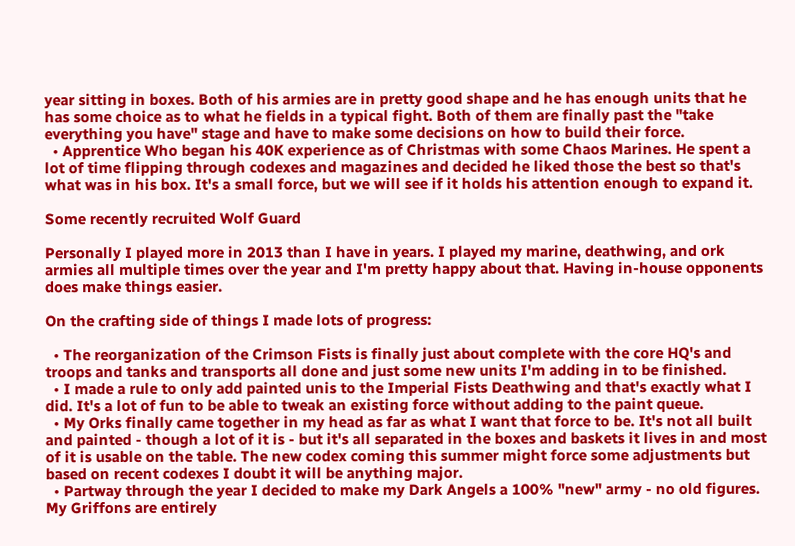year sitting in boxes. Both of his armies are in pretty good shape and he has enough units that he has some choice as to what he fields in a typical fight. Both of them are finally past the "take everything you have" stage and have to make some decisions on how to build their force.
  • Apprentice Who began his 40K experience as of Christmas with some Chaos Marines. He spent a lot of time flipping through codexes and magazines and decided he liked those the best so that's what was in his box. It's a small force, but we will see if it holds his attention enough to expand it.

Some recently recruited Wolf Guard

Personally I played more in 2013 than I have in years. I played my marine, deathwing, and ork armies all multiple times over the year and I'm pretty happy about that. Having in-house opponents does make things easier.

On the crafting side of things I made lots of progress:

  • The reorganization of the Crimson Fists is finally just about complete with the core HQ's and troops and tanks and transports all done and just some new units I'm adding in to be finished.
  • I made a rule to only add painted unis to the Imperial Fists Deathwing and that's exactly what I did. It's a lot of fun to be able to tweak an existing force without adding to the paint queue.
  • My Orks finally came together in my head as far as what I want that force to be. It's not all built and painted - though a lot of it is - but it's all separated in the boxes and baskets it lives in and most of it is usable on the table. The new codex coming this summer might force some adjustments but based on recent codexes I doubt it will be anything major.
  • Partway through the year I decided to make my Dark Angels a 100% "new" army - no old figures. My Griffons are entirely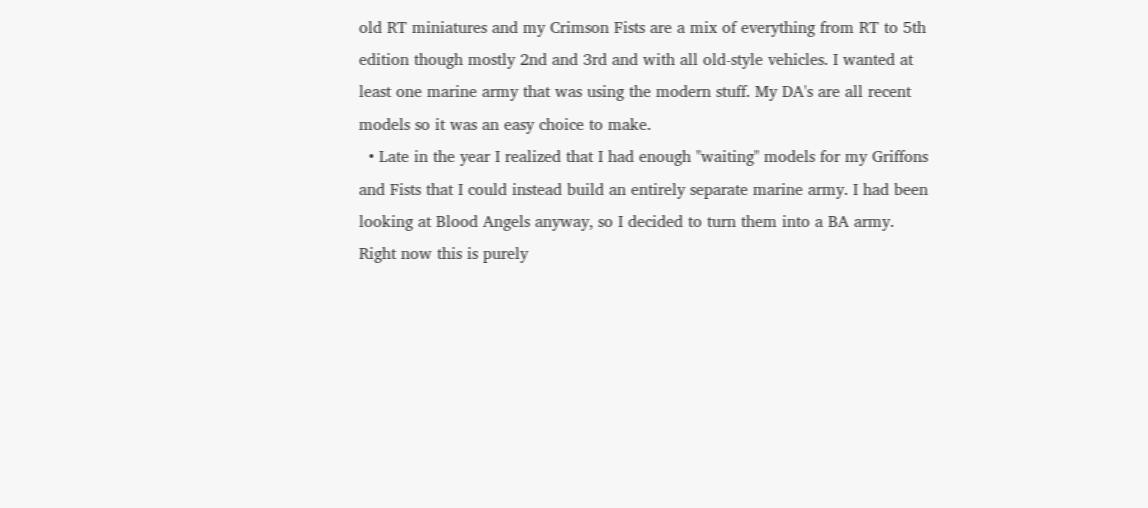old RT miniatures and my Crimson Fists are a mix of everything from RT to 5th edition though mostly 2nd and 3rd and with all old-style vehicles. I wanted at least one marine army that was using the modern stuff. My DA's are all recent models so it was an easy choice to make.
  • Late in the year I realized that I had enough "waiting" models for my Griffons and Fists that I could instead build an entirely separate marine army. I had been looking at Blood Angels anyway, so I decided to turn them into a BA army. Right now this is purely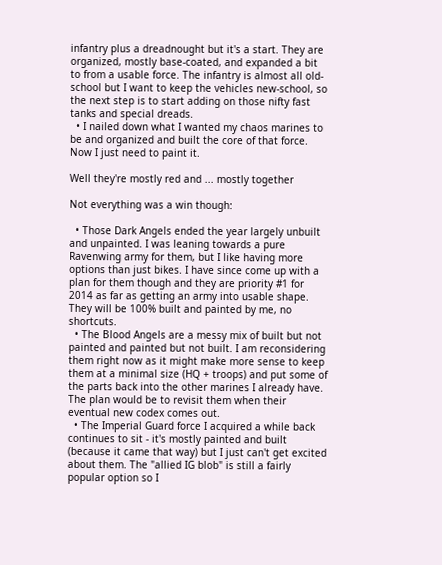infantry plus a dreadnought but it's a start. They are organized, mostly base-coated, and expanded a bit to from a usable force. The infantry is almost all old-school but I want to keep the vehicles new-school, so the next step is to start adding on those nifty fast tanks and special dreads.
  • I nailed down what I wanted my chaos marines to be and organized and built the core of that force. Now I just need to paint it.

Well they're mostly red and ... mostly together

Not everything was a win though:

  • Those Dark Angels ended the year largely unbuilt and unpainted. I was leaning towards a pure Ravenwing army for them, but I like having more options than just bikes. I have since come up with a plan for them though and they are priority #1 for 2014 as far as getting an army into usable shape. They will be 100% built and painted by me, no shortcuts.
  • The Blood Angels are a messy mix of built but not painted and painted but not built. I am reconsidering them right now as it might make more sense to keep them at a minimal size (HQ + troops) and put some of the parts back into the other marines I already have. The plan would be to revisit them when their eventual new codex comes out.
  • The Imperial Guard force I acquired a while back continues to sit - it's mostly painted and built (because it came that way) but I just can't get excited about them. The "allied IG blob" is still a fairly popular option so I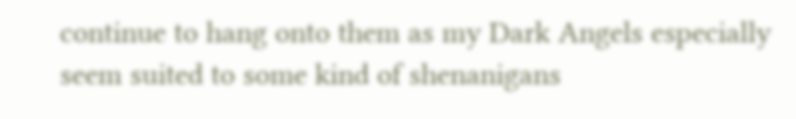continue to hang onto them as my Dark Angels especially seem suited to some kind of shenanigans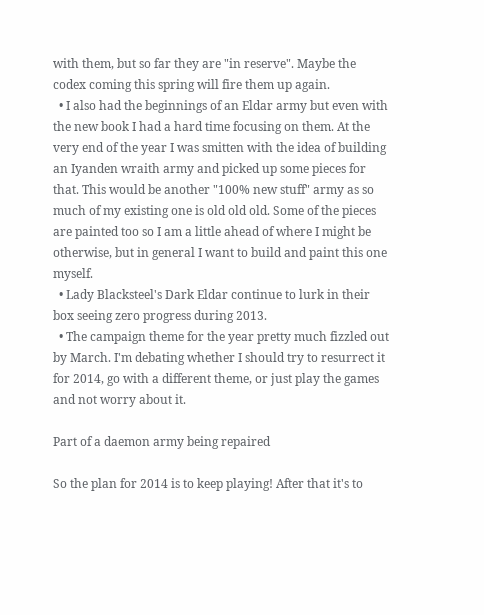with them, but so far they are "in reserve". Maybe the codex coming this spring will fire them up again.
  • I also had the beginnings of an Eldar army but even with the new book I had a hard time focusing on them. At the very end of the year I was smitten with the idea of building an Iyanden wraith army and picked up some pieces for that. This would be another "100% new stuff" army as so much of my existing one is old old old. Some of the pieces are painted too so I am a little ahead of where I might be otherwise, but in general I want to build and paint this one myself.
  • Lady Blacksteel's Dark Eldar continue to lurk in their box seeing zero progress during 2013.
  • The campaign theme for the year pretty much fizzled out by March. I'm debating whether I should try to resurrect it for 2014, go with a different theme, or just play the games and not worry about it.

Part of a daemon army being repaired

So the plan for 2014 is to keep playing! After that it's to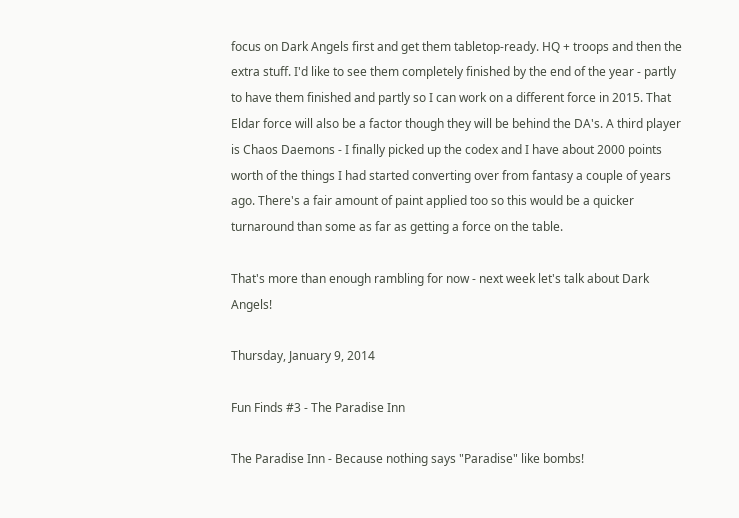focus on Dark Angels first and get them tabletop-ready. HQ + troops and then the extra stuff. I'd like to see them completely finished by the end of the year - partly to have them finished and partly so I can work on a different force in 2015. That Eldar force will also be a factor though they will be behind the DA's. A third player is Chaos Daemons - I finally picked up the codex and I have about 2000 points worth of the things I had started converting over from fantasy a couple of years ago. There's a fair amount of paint applied too so this would be a quicker turnaround than some as far as getting a force on the table.

That's more than enough rambling for now - next week let's talk about Dark Angels!

Thursday, January 9, 2014

Fun Finds #3 - The Paradise Inn

The Paradise Inn - Because nothing says "Paradise" like bombs!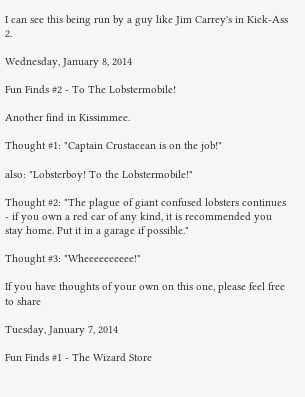I can see this being run by a guy like Jim Carrey's in Kick-Ass 2.

Wednesday, January 8, 2014

Fun Finds #2 - To The Lobstermobile!

Another find in Kissimmee.

Thought #1: "Captain Crustacean is on the job!"

also: "Lobsterboy! To the Lobstermobile!"

Thought #2: "The plague of giant confused lobsters continues - if you own a red car of any kind, it is recommended you stay home. Put it in a garage if possible."

Thought #3: "Wheeeeeeeeee!"

If you have thoughts of your own on this one, please feel free to share

Tuesday, January 7, 2014

Fun Finds #1 - The Wizard Store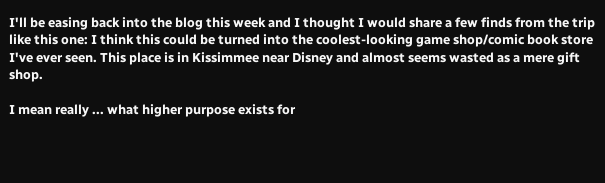I'll be easing back into the blog this week and I thought I would share a few finds from the trip like this one: I think this could be turned into the coolest-looking game shop/comic book store I've ever seen. This place is in Kissimmee near Disney and almost seems wasted as a mere gift shop.

I mean really ... what higher purpose exists for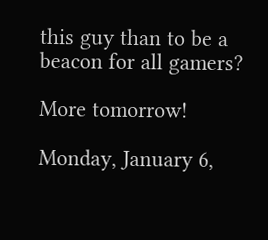this guy than to be a beacon for all gamers?

More tomorrow!

Monday, January 6,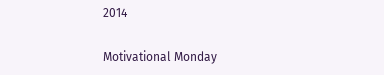2014

Motivational Monday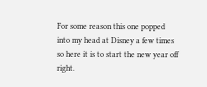For some reason this one popped into my head at Disney a few times so here it is to start the new year off right.